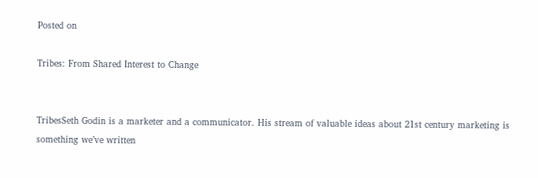Posted on

Tribes: From Shared Interest to Change


TribesSeth Godin is a marketer and a communicator. His stream of valuable ideas about 21st century marketing is something we’ve written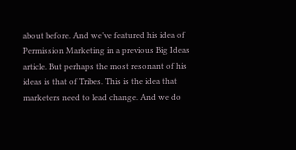about before. And we’ve featured his idea of Permission Marketing in a previous Big Ideas article. But perhaps the most resonant of his ideas is that of Tribes. This is the idea that marketers need to lead change. And we do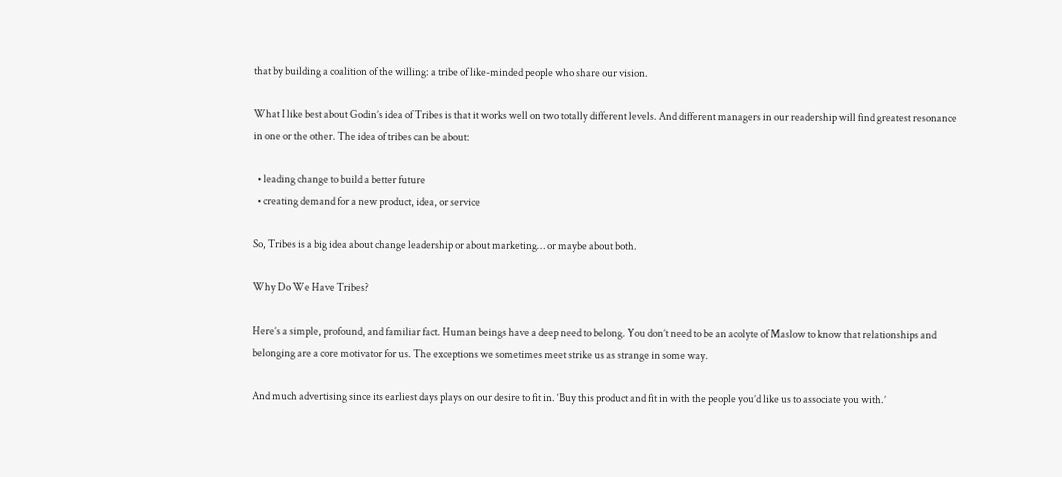that by building a coalition of the willing: a tribe of like-minded people who share our vision.

What I like best about Godin’s idea of Tribes is that it works well on two totally different levels. And different managers in our readership will find greatest resonance in one or the other. The idea of tribes can be about:

  • leading change to build a better future
  • creating demand for a new product, idea, or service

So, Tribes is a big idea about change leadership or about marketing… or maybe about both.

Why Do We Have Tribes?

Here’s a simple, profound, and familiar fact. Human beings have a deep need to belong. You don’t need to be an acolyte of Maslow to know that relationships and belonging are a core motivator for us. The exceptions we sometimes meet strike us as strange in some way.

And much advertising since its earliest days plays on our desire to fit in. ‘Buy this product and fit in with the people you’d like us to associate you with.’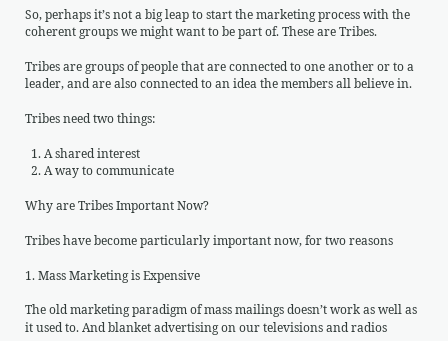So, perhaps it’s not a big leap to start the marketing process with the coherent groups we might want to be part of. These are Tribes.

Tribes are groups of people that are connected to one another or to a leader, and are also connected to an idea the members all believe in.

Tribes need two things:

  1. A shared interest
  2. A way to communicate

Why are Tribes Important Now?

Tribes have become particularly important now, for two reasons

1. Mass Marketing is Expensive

The old marketing paradigm of mass mailings doesn’t work as well as it used to. And blanket advertising on our televisions and radios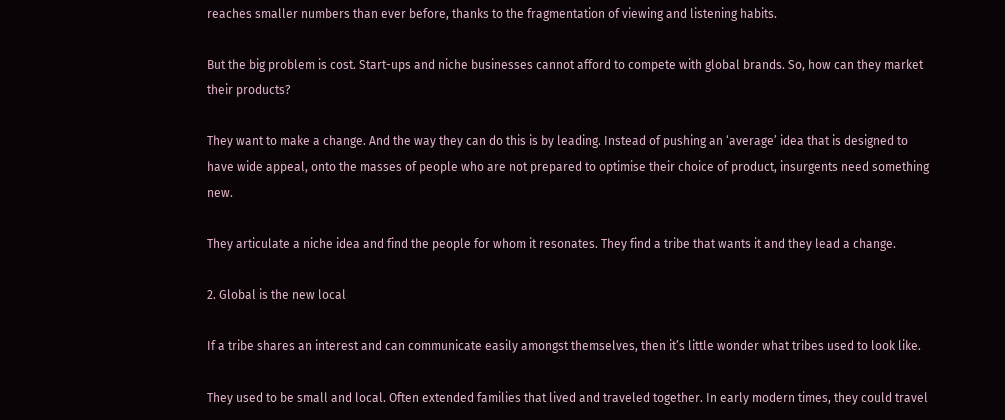reaches smaller numbers than ever before, thanks to the fragmentation of viewing and listening habits.

But the big problem is cost. Start-ups and niche businesses cannot afford to compete with global brands. So, how can they market their products?

They want to make a change. And the way they can do this is by leading. Instead of pushing an ‘average’ idea that is designed to have wide appeal, onto the masses of people who are not prepared to optimise their choice of product, insurgents need something new.

They articulate a niche idea and find the people for whom it resonates. They find a tribe that wants it and they lead a change.

2. Global is the new local

If a tribe shares an interest and can communicate easily amongst themselves, then it’s little wonder what tribes used to look like.

They used to be small and local. Often extended families that lived and traveled together. In early modern times, they could travel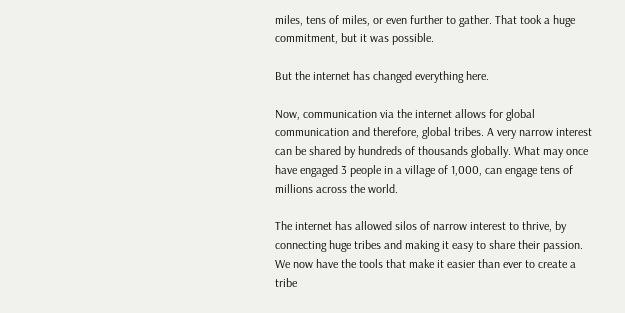miles, tens of miles, or even further to gather. That took a huge commitment, but it was possible.

But the internet has changed everything here.

Now, communication via the internet allows for global communication and therefore, global tribes. A very narrow interest can be shared by hundreds of thousands globally. What may once have engaged 3 people in a village of 1,000, can engage tens of millions across the world.

The internet has allowed silos of narrow interest to thrive, by connecting huge tribes and making it easy to share their passion. We now have the tools that make it easier than ever to create a tribe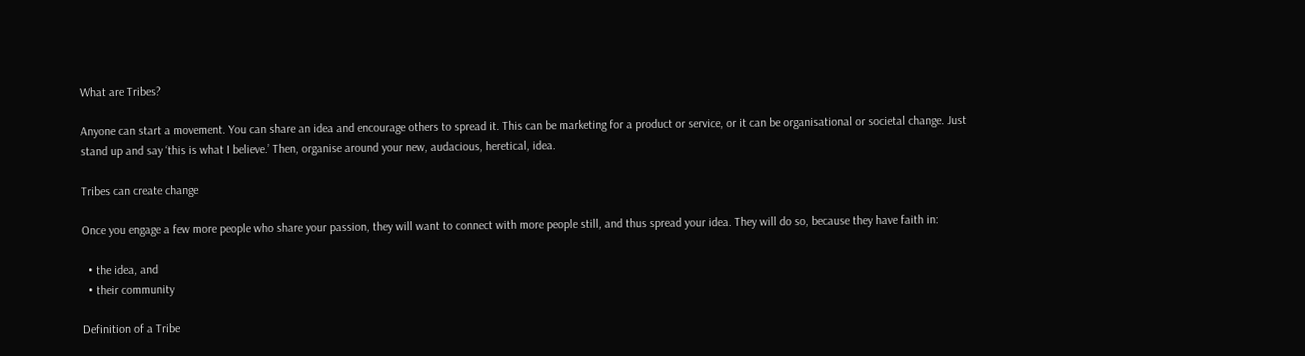What are Tribes?

Anyone can start a movement. You can share an idea and encourage others to spread it. This can be marketing for a product or service, or it can be organisational or societal change. Just stand up and say ‘this is what I believe.’ Then, organise around your new, audacious, heretical, idea.

Tribes can create change

Once you engage a few more people who share your passion, they will want to connect with more people still, and thus spread your idea. They will do so, because they have faith in:

  • the idea, and
  • their community

Definition of a Tribe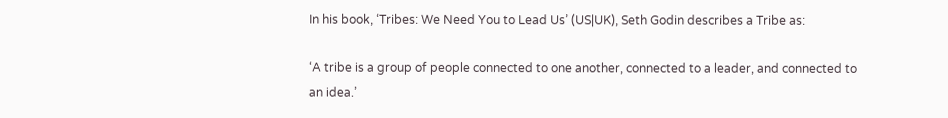In his book, ‘Tribes: We Need You to Lead Us’ (US|UK), Seth Godin describes a Tribe as:

‘A tribe is a group of people connected to one another, connected to a leader, and connected to an idea.’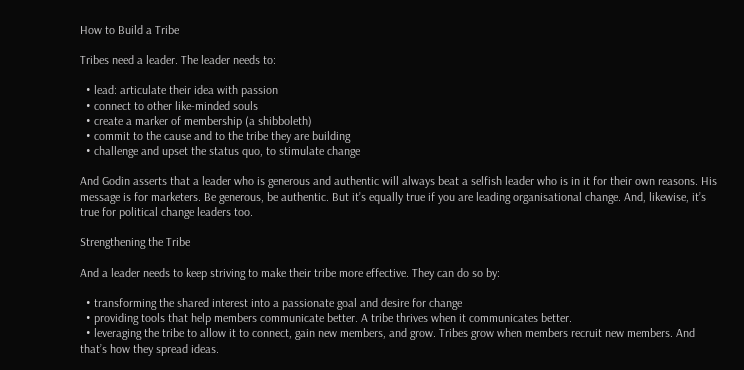How to Build a Tribe

Tribes need a leader. The leader needs to:

  • lead: articulate their idea with passion
  • connect to other like-minded souls
  • create a marker of membership (a shibboleth)
  • commit to the cause and to the tribe they are building
  • challenge and upset the status quo, to stimulate change

And Godin asserts that a leader who is generous and authentic will always beat a selfish leader who is in it for their own reasons. His message is for marketers. Be generous, be authentic. But it’s equally true if you are leading organisational change. And, likewise, it’s true for political change leaders too.

Strengthening the Tribe

And a leader needs to keep striving to make their tribe more effective. They can do so by:

  • transforming the shared interest into a passionate goal and desire for change
  • providing tools that help members communicate better. A tribe thrives when it communicates better.
  • leveraging the tribe to allow it to connect, gain new members, and grow. Tribes grow when members recruit new members. And that’s how they spread ideas.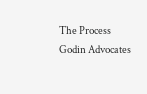The Process Godin Advocates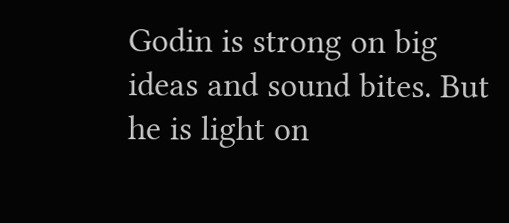Godin is strong on big ideas and sound bites. But he is light on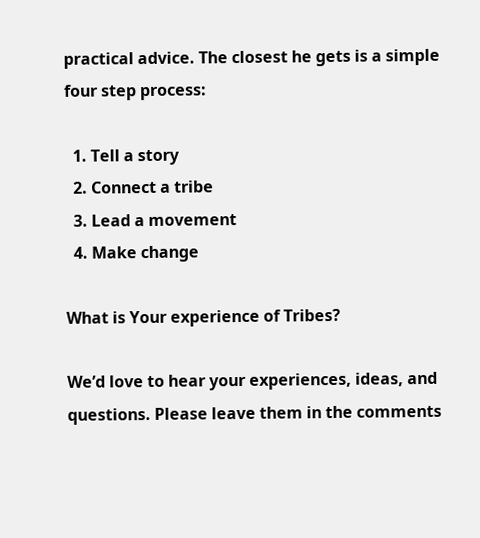practical advice. The closest he gets is a simple four step process:

  1. Tell a story
  2. Connect a tribe
  3. Lead a movement
  4. Make change

What is Your experience of Tribes?

We’d love to hear your experiences, ideas, and questions. Please leave them in the comments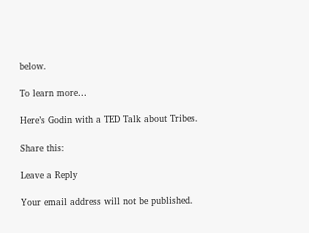below.

To learn more…

Here’s Godin with a TED Talk about Tribes.

Share this:

Leave a Reply

Your email address will not be published.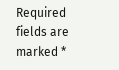Required fields are marked *